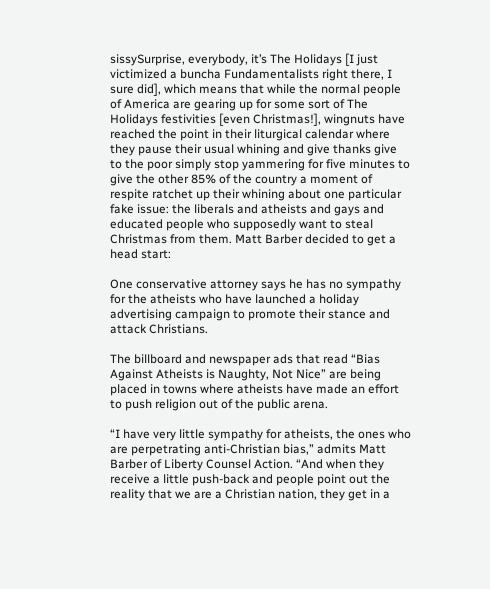sissySurprise, everybody, it’s The Holidays [I just victimized a buncha Fundamentalists right there, I sure did], which means that while the normal people of America are gearing up for some sort of The Holidays festivities [even Christmas!], wingnuts have reached the point in their liturgical calendar where they pause their usual whining and give thanks give to the poor simply stop yammering for five minutes to give the other 85% of the country a moment of respite ratchet up their whining about one particular fake issue: the liberals and atheists and gays and educated people who supposedly want to steal Christmas from them. Matt Barber decided to get a head start:

One conservative attorney says he has no sympathy for the atheists who have launched a holiday advertising campaign to promote their stance and attack Christians.

The billboard and newspaper ads that read “Bias Against Atheists is Naughty, Not Nice” are being placed in towns where atheists have made an effort to push religion out of the public arena.

“I have very little sympathy for atheists, the ones who are perpetrating anti-Christian bias,” admits Matt Barber of Liberty Counsel Action. “And when they receive a little push-back and people point out the reality that we are a Christian nation, they get in a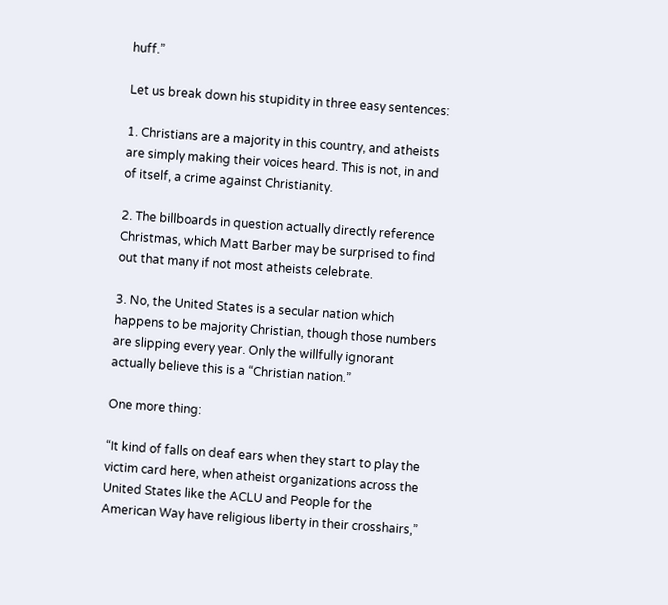huff.”

Let us break down his stupidity in three easy sentences:

1. Christians are a majority in this country, and atheists are simply making their voices heard. This is not, in and of itself, a crime against Christianity.

2. The billboards in question actually directly reference Christmas, which Matt Barber may be surprised to find out that many if not most atheists celebrate.

3. No, the United States is a secular nation which happens to be majority Christian, though those numbers are slipping every year. Only the willfully ignorant actually believe this is a “Christian nation.”

One more thing:

“It kind of falls on deaf ears when they start to play the victim card here, when atheist organizations across the United States like the ACLU and People for the American Way have religious liberty in their crosshairs,”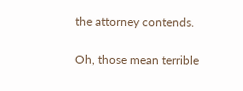the attorney contends.

Oh, those mean terrible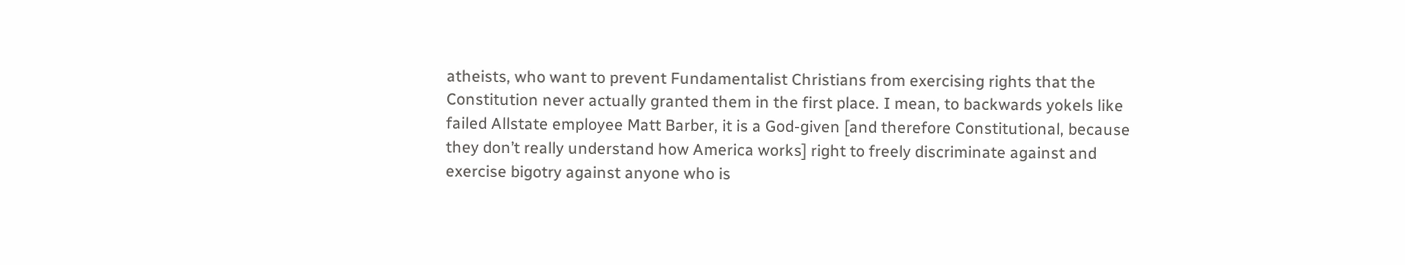atheists, who want to prevent Fundamentalist Christians from exercising rights that the Constitution never actually granted them in the first place. I mean, to backwards yokels like failed Allstate employee Matt Barber, it is a God-given [and therefore Constitutional, because they don’t really understand how America works] right to freely discriminate against and exercise bigotry against anyone who is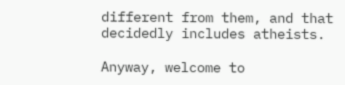different from them, and that decidedly includes atheists.

Anyway, welcome to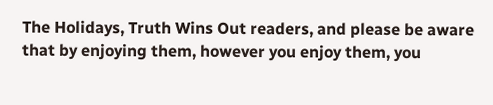The Holidays, Truth Wins Out readers, and please be aware that by enjoying them, however you enjoy them, you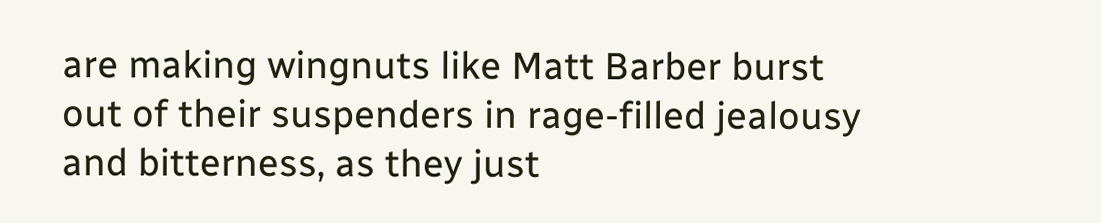are making wingnuts like Matt Barber burst out of their suspenders in rage-filled jealousy and bitterness, as they just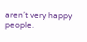aren’t very happy people.